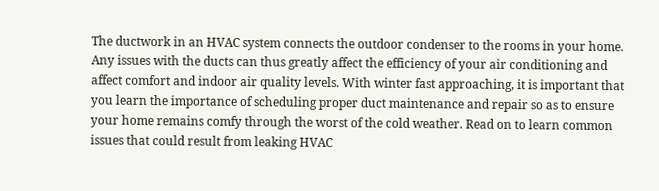The ductwork in an HVAC system connects the outdoor condenser to the rooms in your home. Any issues with the ducts can thus greatly affect the efficiency of your air conditioning and affect comfort and indoor air quality levels. With winter fast approaching, it is important that you learn the importance of scheduling proper duct maintenance and repair so as to ensure your home remains comfy through the worst of the cold weather. Read on to learn common issues that could result from leaking HVAC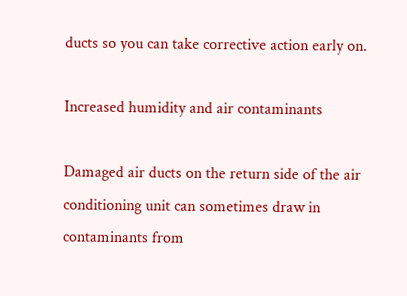ducts so you can take corrective action early on.

Increased humidity and air contaminants

Damaged air ducts on the return side of the air conditioning unit can sometimes draw in contaminants from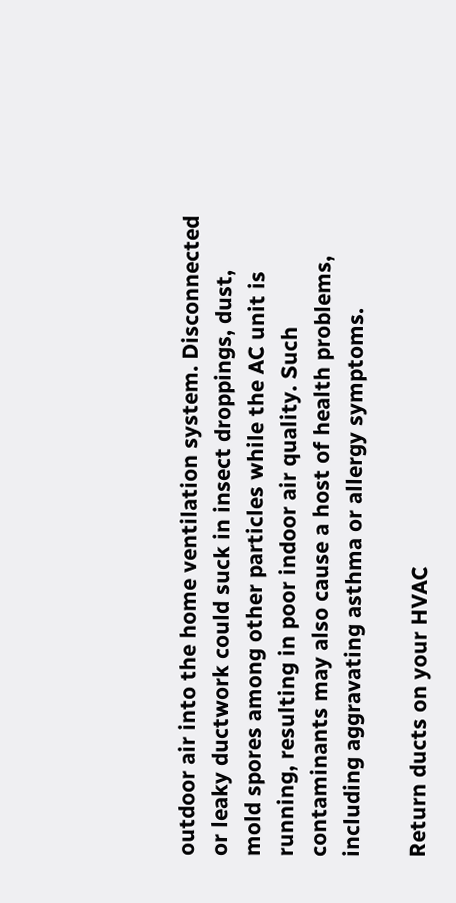outdoor air into the home ventilation system. Disconnected or leaky ductwork could suck in insect droppings, dust, mold spores among other particles while the AC unit is running, resulting in poor indoor air quality. Such contaminants may also cause a host of health problems, including aggravating asthma or allergy symptoms.

Return ducts on your HVAC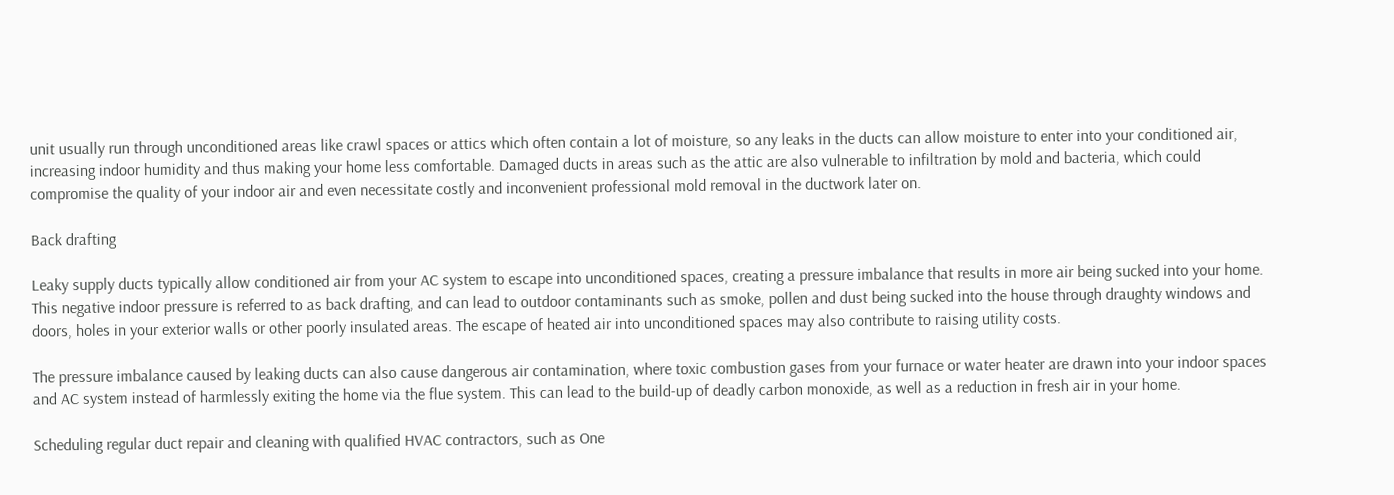unit usually run through unconditioned areas like crawl spaces or attics which often contain a lot of moisture, so any leaks in the ducts can allow moisture to enter into your conditioned air, increasing indoor humidity and thus making your home less comfortable. Damaged ducts in areas such as the attic are also vulnerable to infiltration by mold and bacteria, which could compromise the quality of your indoor air and even necessitate costly and inconvenient professional mold removal in the ductwork later on.

Back drafting

Leaky supply ducts typically allow conditioned air from your AC system to escape into unconditioned spaces, creating a pressure imbalance that results in more air being sucked into your home. This negative indoor pressure is referred to as back drafting, and can lead to outdoor contaminants such as smoke, pollen and dust being sucked into the house through draughty windows and doors, holes in your exterior walls or other poorly insulated areas. The escape of heated air into unconditioned spaces may also contribute to raising utility costs.

The pressure imbalance caused by leaking ducts can also cause dangerous air contamination, where toxic combustion gases from your furnace or water heater are drawn into your indoor spaces and AC system instead of harmlessly exiting the home via the flue system. This can lead to the build-up of deadly carbon monoxide, as well as a reduction in fresh air in your home.

Scheduling regular duct repair and cleaning with qualified HVAC contractors, such as One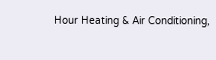Hour Heating & Air Conditioning,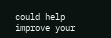could help improve your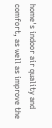home's indoor air quality and comfort, as well as improve the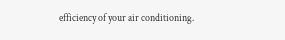efficiency of your air conditioning.